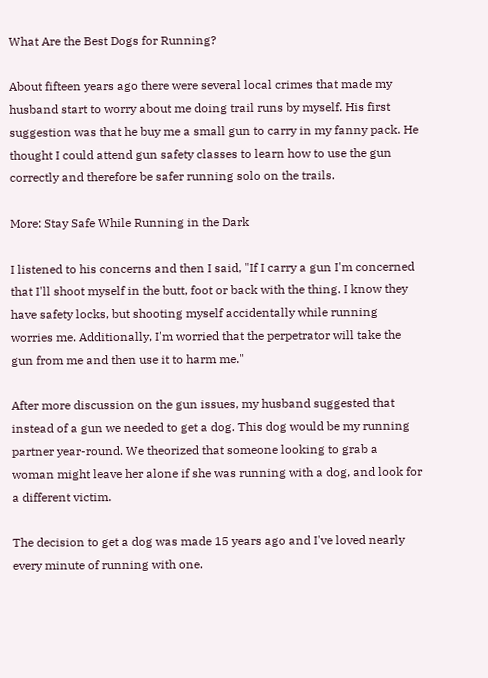What Are the Best Dogs for Running?

About fifteen years ago there were several local crimes that made my husband start to worry about me doing trail runs by myself. His first suggestion was that he buy me a small gun to carry in my fanny pack. He thought I could attend gun safety classes to learn how to use the gun correctly and therefore be safer running solo on the trails.

More: Stay Safe While Running in the Dark

I listened to his concerns and then I said, "If I carry a gun I'm concerned that I'll shoot myself in the butt, foot or back with the thing. I know they have safety locks, but shooting myself accidentally while running worries me. Additionally, I'm worried that the perpetrator will take the gun from me and then use it to harm me."

After more discussion on the gun issues, my husband suggested that instead of a gun we needed to get a dog. This dog would be my running partner year-round. We theorized that someone looking to grab a woman might leave her alone if she was running with a dog, and look for a different victim.

The decision to get a dog was made 15 years ago and I've loved nearly every minute of running with one.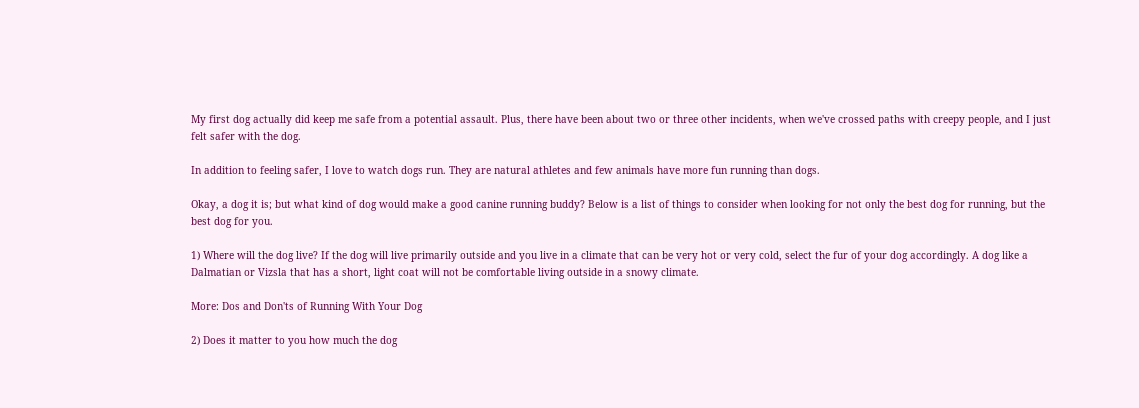My first dog actually did keep me safe from a potential assault. Plus, there have been about two or three other incidents, when we've crossed paths with creepy people, and I just felt safer with the dog.

In addition to feeling safer, I love to watch dogs run. They are natural athletes and few animals have more fun running than dogs.

Okay, a dog it is; but what kind of dog would make a good canine running buddy? Below is a list of things to consider when looking for not only the best dog for running, but the best dog for you.

1) Where will the dog live? If the dog will live primarily outside and you live in a climate that can be very hot or very cold, select the fur of your dog accordingly. A dog like a Dalmatian or Vizsla that has a short, light coat will not be comfortable living outside in a snowy climate.

More: Dos and Don'ts of Running With Your Dog

2) Does it matter to you how much the dog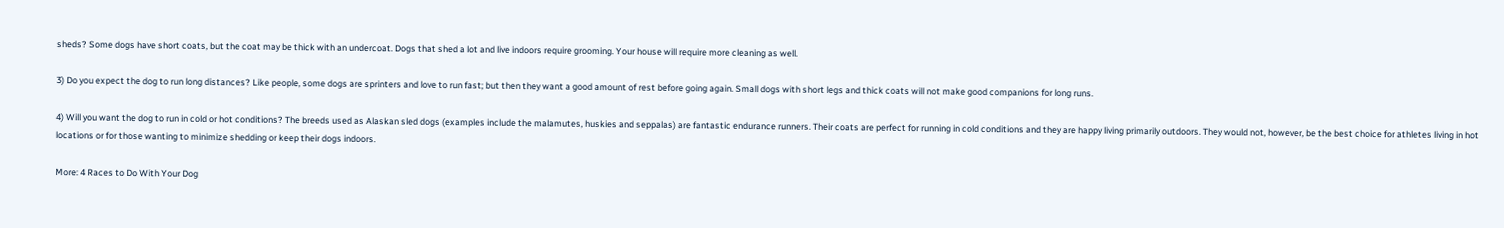sheds? Some dogs have short coats, but the coat may be thick with an undercoat. Dogs that shed a lot and live indoors require grooming. Your house will require more cleaning as well.

3) Do you expect the dog to run long distances? Like people, some dogs are sprinters and love to run fast; but then they want a good amount of rest before going again. Small dogs with short legs and thick coats will not make good companions for long runs.

4) Will you want the dog to run in cold or hot conditions? The breeds used as Alaskan sled dogs (examples include the malamutes, huskies and seppalas) are fantastic endurance runners. Their coats are perfect for running in cold conditions and they are happy living primarily outdoors. They would not, however, be the best choice for athletes living in hot locations or for those wanting to minimize shedding or keep their dogs indoors.

More: 4 Races to Do With Your Dog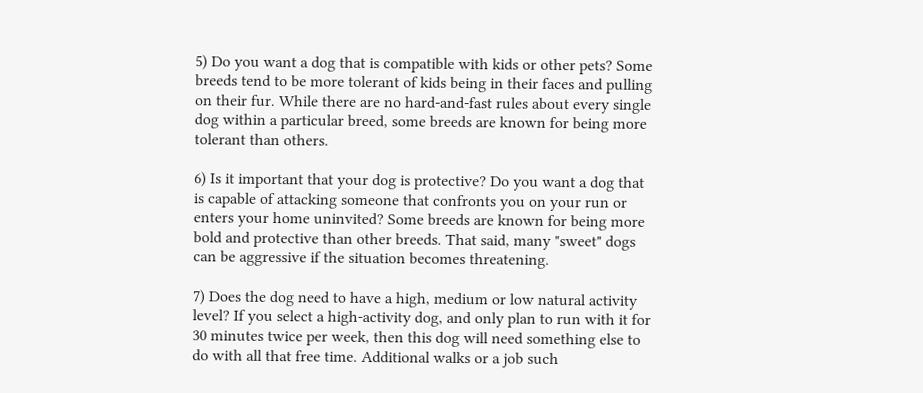5) Do you want a dog that is compatible with kids or other pets? Some breeds tend to be more tolerant of kids being in their faces and pulling on their fur. While there are no hard-and-fast rules about every single dog within a particular breed, some breeds are known for being more tolerant than others.

6) Is it important that your dog is protective? Do you want a dog that is capable of attacking someone that confronts you on your run or enters your home uninvited? Some breeds are known for being more bold and protective than other breeds. That said, many "sweet" dogs can be aggressive if the situation becomes threatening.

7) Does the dog need to have a high, medium or low natural activity level? If you select a high-activity dog, and only plan to run with it for 30 minutes twice per week, then this dog will need something else to do with all that free time. Additional walks or a job such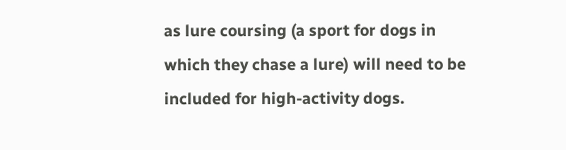as lure coursing (a sport for dogs in which they chase a lure) will need to be included for high-activity dogs.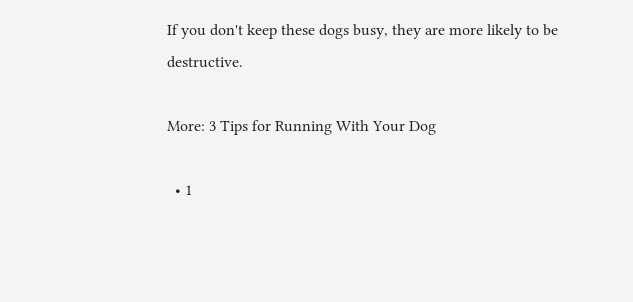If you don't keep these dogs busy, they are more likely to be destructive.

More: 3 Tips for Running With Your Dog

  • 1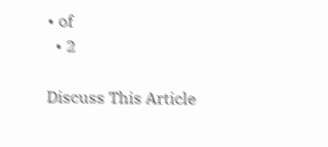• of
  • 2

Discuss This Article